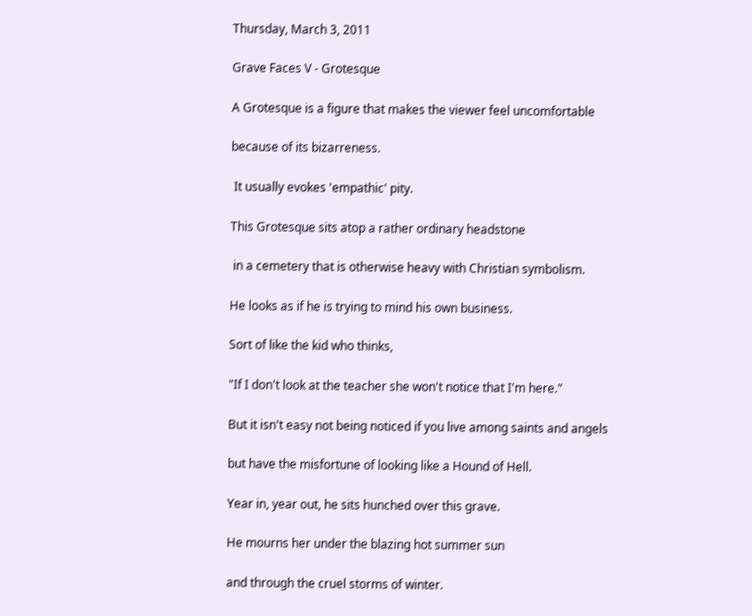Thursday, March 3, 2011

Grave Faces V - Grotesque

A Grotesque is a figure that makes the viewer feel uncomfortable

because of its bizarreness.

 It usually evokes 'empathic' pity.

This Grotesque sits atop a rather ordinary headstone

 in a cemetery that is otherwise heavy with Christian symbolism.

He looks as if he is trying to mind his own business.

Sort of like the kid who thinks,

"If I don't look at the teacher she won't notice that I'm here."

But it isn't easy not being noticed if you live among saints and angels

but have the misfortune of looking like a Hound of Hell.

Year in, year out, he sits hunched over this grave.

He mourns her under the blazing hot summer sun

and through the cruel storms of winter.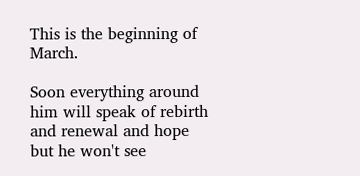This is the beginning of  March.

Soon everything around him will speak of rebirth and renewal and hope
but he won't see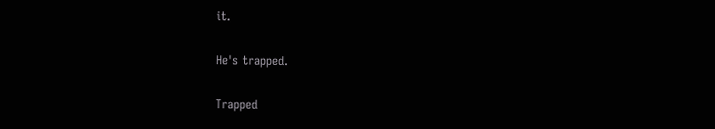it.

He's trapped.

Trapped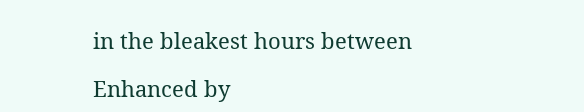in the bleakest hours between

Enhanced by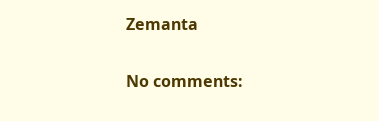Zemanta

No comments: